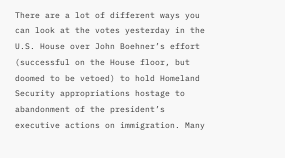There are a lot of different ways you can look at the votes yesterday in the U.S. House over John Boehner’s effort (successful on the House floor, but doomed to be vetoed) to hold Homeland Security appropriations hostage to abandonment of the president’s executive actions on immigration. Many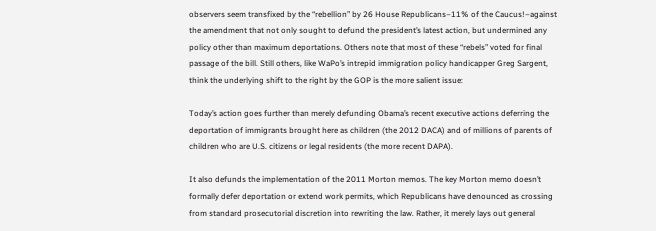observers seem transfixed by the “rebellion” by 26 House Republicans–11% of the Caucus!–against the amendment that not only sought to defund the president’s latest action, but undermined any policy other than maximum deportations. Others note that most of these “rebels” voted for final passage of the bill. Still others, like WaPo’s intrepid immigration policy handicapper Greg Sargent, think the underlying shift to the right by the GOP is the more salient issue:

Today’s action goes further than merely defunding Obama’s recent executive actions deferring the deportation of immigrants brought here as children (the 2012 DACA) and of millions of parents of children who are U.S. citizens or legal residents (the more recent DAPA).

It also defunds the implementation of the 2011 Morton memos. The key Morton memo doesn’t formally defer deportation or extend work permits, which Republicans have denounced as crossing from standard prosecutorial discretion into rewriting the law. Rather, it merely lays out general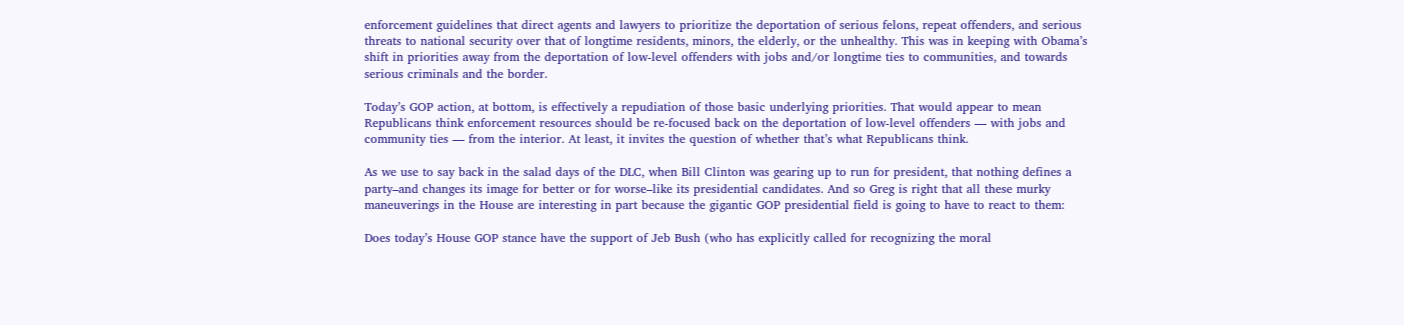enforcement guidelines that direct agents and lawyers to prioritize the deportation of serious felons, repeat offenders, and serious threats to national security over that of longtime residents, minors, the elderly, or the unhealthy. This was in keeping with Obama’s shift in priorities away from the deportation of low-level offenders with jobs and/or longtime ties to communities, and towards serious criminals and the border.

Today’s GOP action, at bottom, is effectively a repudiation of those basic underlying priorities. That would appear to mean Republicans think enforcement resources should be re-focused back on the deportation of low-level offenders — with jobs and community ties — from the interior. At least, it invites the question of whether that’s what Republicans think.

As we use to say back in the salad days of the DLC, when Bill Clinton was gearing up to run for president, that nothing defines a party–and changes its image for better or for worse–like its presidential candidates. And so Greg is right that all these murky maneuverings in the House are interesting in part because the gigantic GOP presidential field is going to have to react to them:

Does today’s House GOP stance have the support of Jeb Bush (who has explicitly called for recognizing the moral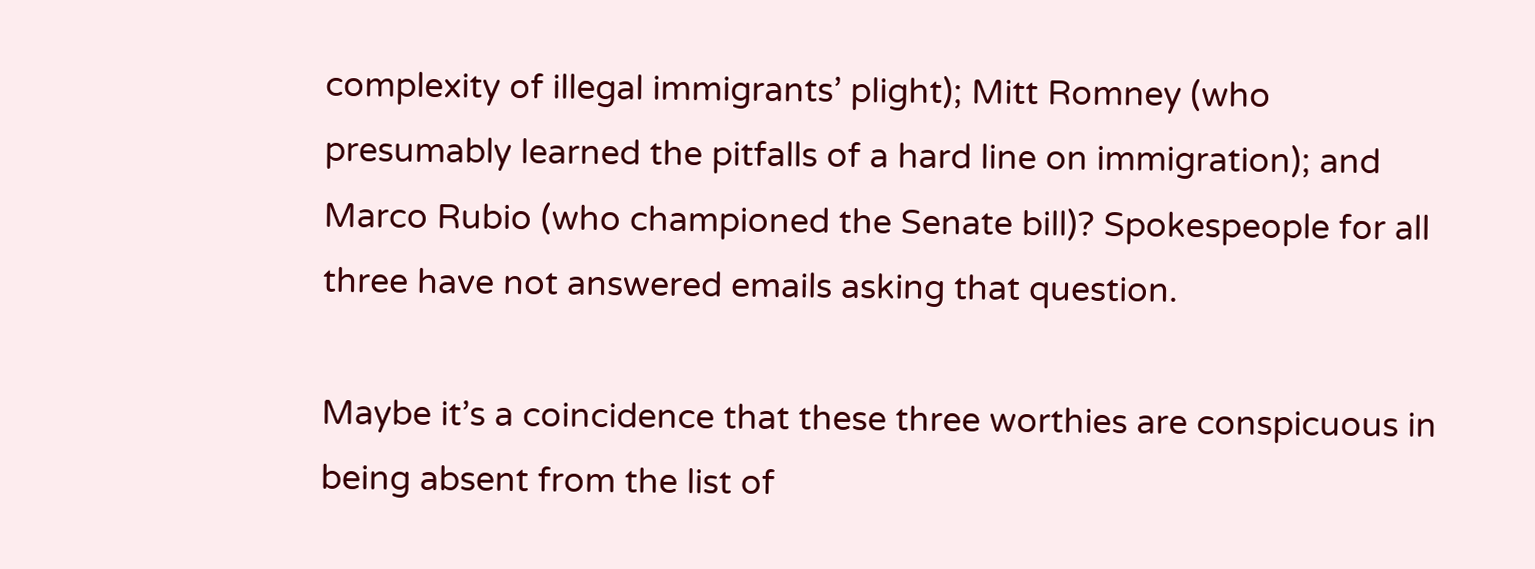complexity of illegal immigrants’ plight); Mitt Romney (who presumably learned the pitfalls of a hard line on immigration); and Marco Rubio (who championed the Senate bill)? Spokespeople for all three have not answered emails asking that question.

Maybe it’s a coincidence that these three worthies are conspicuous in being absent from the list of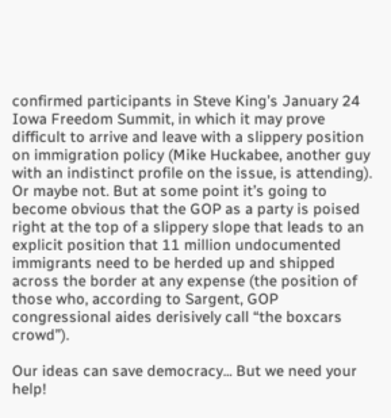confirmed participants in Steve King’s January 24 Iowa Freedom Summit, in which it may prove difficult to arrive and leave with a slippery position on immigration policy (Mike Huckabee, another guy with an indistinct profile on the issue, is attending). Or maybe not. But at some point it’s going to become obvious that the GOP as a party is poised right at the top of a slippery slope that leads to an explicit position that 11 million undocumented immigrants need to be herded up and shipped across the border at any expense (the position of those who, according to Sargent, GOP congressional aides derisively call “the boxcars crowd”).

Our ideas can save democracy... But we need your help!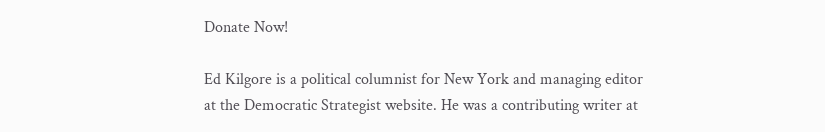Donate Now!

Ed Kilgore is a political columnist for New York and managing editor at the Democratic Strategist website. He was a contributing writer at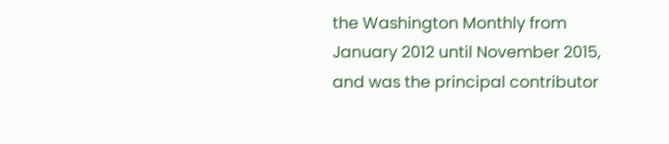the Washington Monthly from January 2012 until November 2015, and was the principal contributor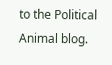to the Political Animal blog.